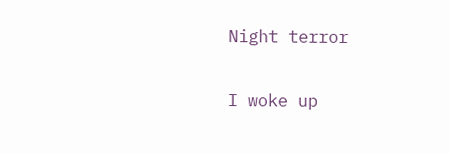Night terror

I woke up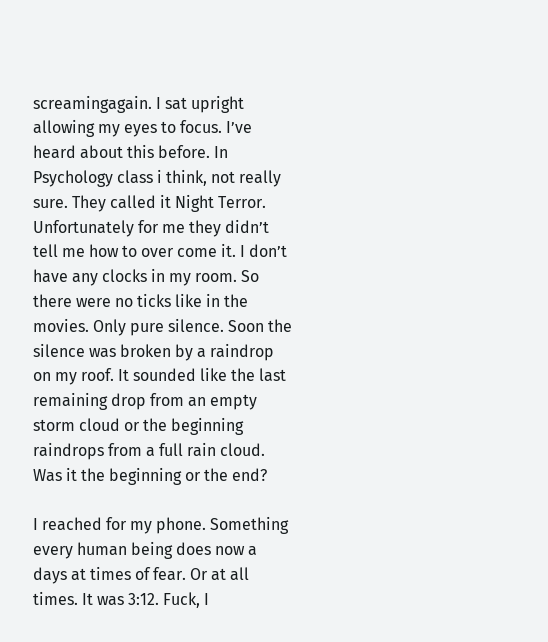screamingagain. I sat upright allowing my eyes to focus. I’ve heard about this before. In Psychology class i think, not really sure. They called it Night Terror. Unfortunately for me they didn’t tell me how to over come it. I don’t have any clocks in my room. So there were no ticks like in the movies. Only pure silence. Soon the silence was broken by a raindrop on my roof. It sounded like the last remaining drop from an empty storm cloud or the beginning raindrops from a full rain cloud. Was it the beginning or the end?

I reached for my phone. Something every human being does now a days at times of fear. Or at all times. It was 3:12. Fuck, I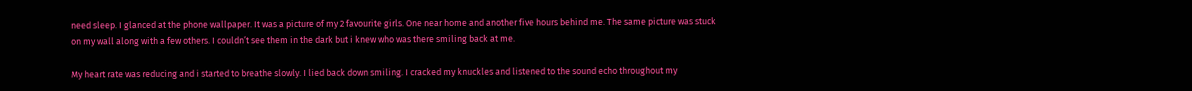need sleep. I glanced at the phone wallpaper. It was a picture of my 2 favourite girls. One near home and another five hours behind me. The same picture was stuck on my wall along with a few others. I couldn’t see them in the dark but i knew who was there smiling back at me.

My heart rate was reducing and i started to breathe slowly. I lied back down smiling. I cracked my knuckles and listened to the sound echo throughout my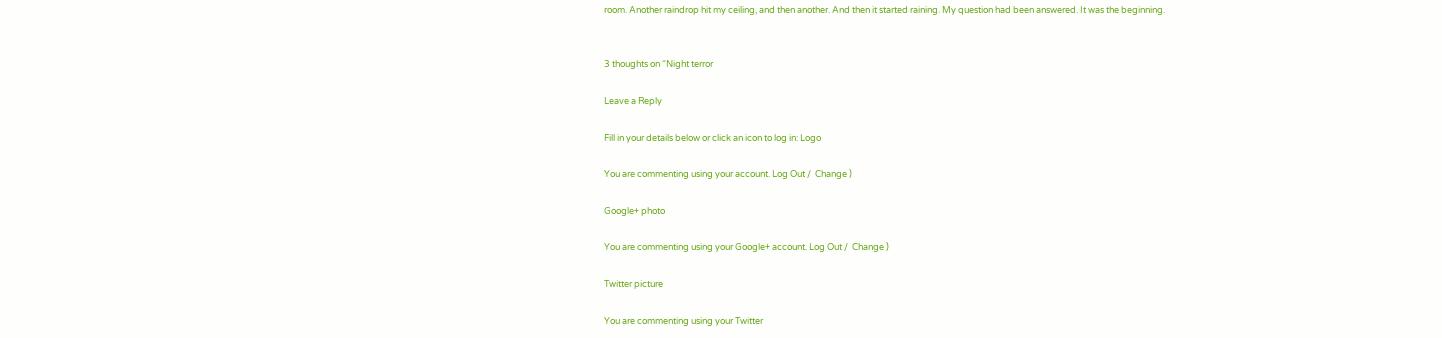room. Another raindrop hit my ceiling, and then another. And then it started raining. My question had been answered. It was the beginning.


3 thoughts on “Night terror

Leave a Reply

Fill in your details below or click an icon to log in: Logo

You are commenting using your account. Log Out /  Change )

Google+ photo

You are commenting using your Google+ account. Log Out /  Change )

Twitter picture

You are commenting using your Twitter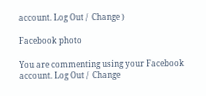account. Log Out /  Change )

Facebook photo

You are commenting using your Facebook account. Log Out /  Change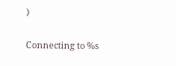)


Connecting to %s